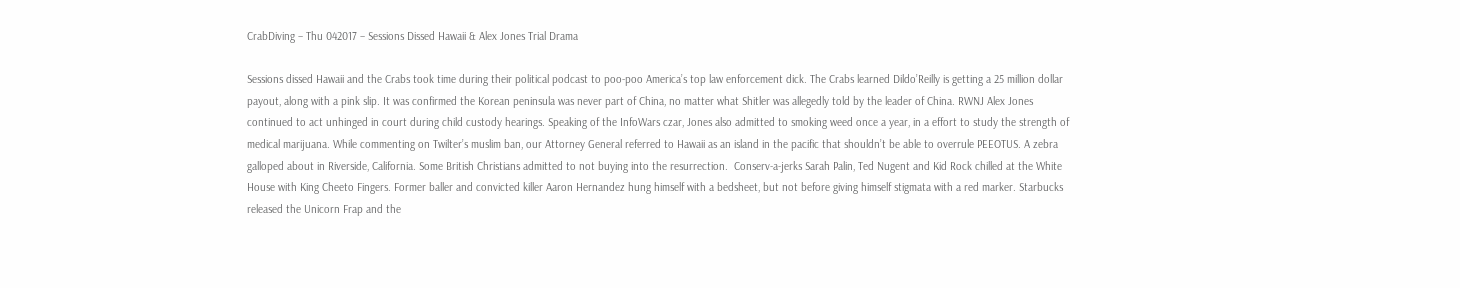CrabDiving – Thu 042017 – Sessions Dissed Hawaii & Alex Jones Trial Drama

Sessions dissed Hawaii and the Crabs took time during their political podcast to poo-poo America’s top law enforcement dick. The Crabs learned Dildo’Reilly is getting a 25 million dollar payout, along with a pink slip. It was confirmed the Korean peninsula was never part of China, no matter what Shitler was allegedly told by the leader of China. RWNJ Alex Jones continued to act unhinged in court during child custody hearings. Speaking of the InfoWars czar, Jones also admitted to smoking weed once a year, in a effort to study the strength of medical marijuana. While commenting on Twilter’s muslim ban, our Attorney General referred to Hawaii as an island in the pacific that shouldn’t be able to overrule PEEOTUS. A zebra galloped about in Riverside, California. Some British Christians admitted to not buying into the resurrection.  Conserv-a-jerks Sarah Palin, Ted Nugent and Kid Rock chilled at the White House with King Cheeto Fingers. Former baller and convicted killer Aaron Hernandez hung himself with a bedsheet, but not before giving himself stigmata with a red marker. Starbucks released the Unicorn Frap and the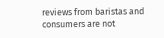reviews from baristas and consumers are not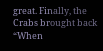great. Finally, the Crabs brought back “When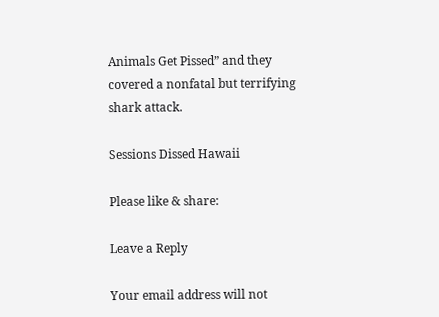Animals Get Pissed” and they covered a nonfatal but terrifying shark attack.

Sessions Dissed Hawaii

Please like & share:

Leave a Reply

Your email address will not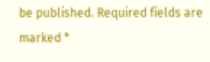be published. Required fields are marked *